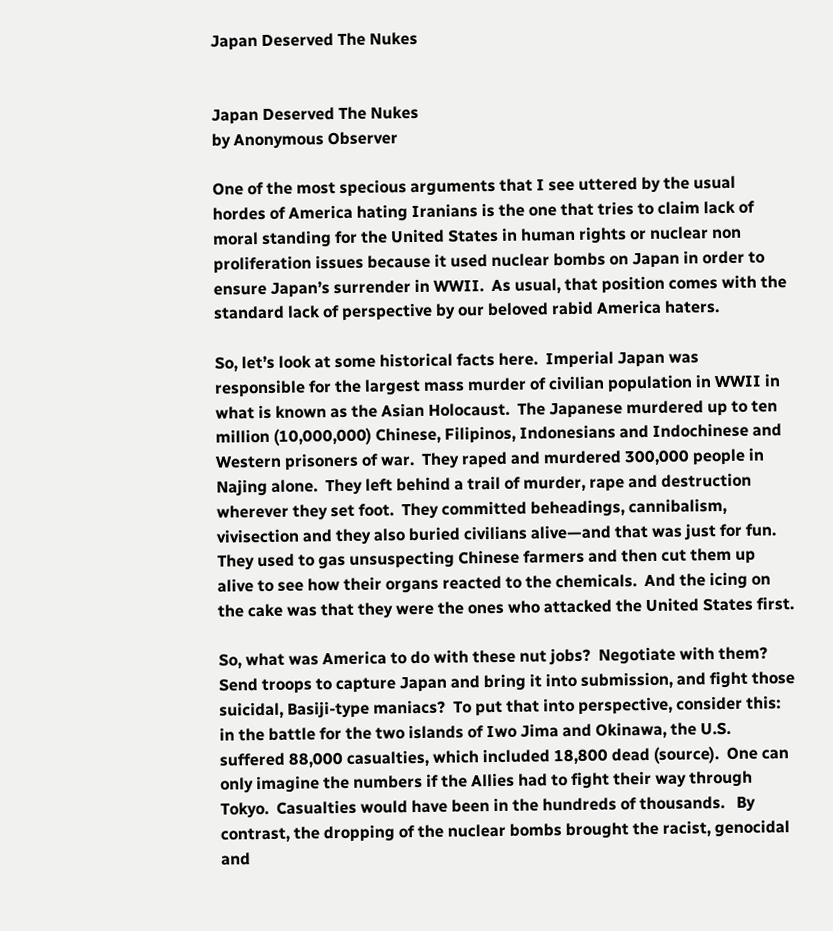Japan Deserved The Nukes


Japan Deserved The Nukes
by Anonymous Observer

One of the most specious arguments that I see uttered by the usual hordes of America hating Iranians is the one that tries to claim lack of moral standing for the United States in human rights or nuclear non proliferation issues because it used nuclear bombs on Japan in order to ensure Japan’s surrender in WWII.  As usual, that position comes with the standard lack of perspective by our beloved rabid America haters.

So, let’s look at some historical facts here.  Imperial Japan was responsible for the largest mass murder of civilian population in WWII in what is known as the Asian Holocaust.  The Japanese murdered up to ten million (10,000,000) Chinese, Filipinos, Indonesians and Indochinese and Western prisoners of war.  They raped and murdered 300,000 people in Najing alone.  They left behind a trail of murder, rape and destruction wherever they set foot.  They committed beheadings, cannibalism, vivisection and they also buried civilians alive—and that was just for fun.  They used to gas unsuspecting Chinese farmers and then cut them up alive to see how their organs reacted to the chemicals.  And the icing on the cake was that they were the ones who attacked the United States first.

So, what was America to do with these nut jobs?  Negotiate with them?  Send troops to capture Japan and bring it into submission, and fight those suicidal, Basiji-type maniacs?  To put that into perspective, consider this: in the battle for the two islands of Iwo Jima and Okinawa, the U.S. suffered 88,000 casualties, which included 18,800 dead (source).  One can only imagine the numbers if the Allies had to fight their way through Tokyo.  Casualties would have been in the hundreds of thousands.   By contrast, the dropping of the nuclear bombs brought the racist, genocidal and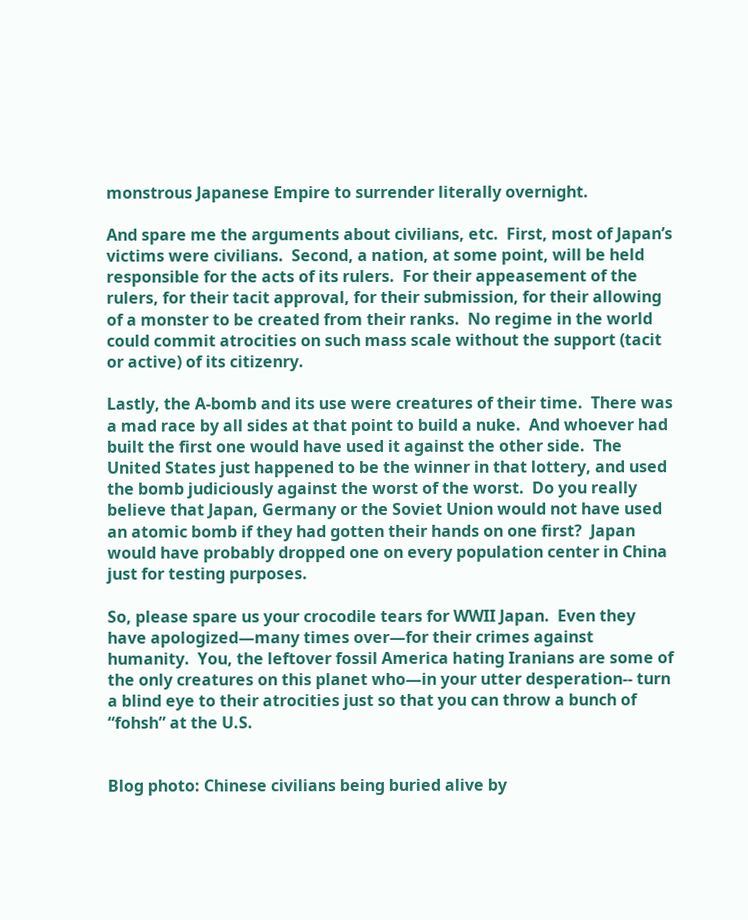monstrous Japanese Empire to surrender literally overnight.

And spare me the arguments about civilians, etc.  First, most of Japan’s victims were civilians.  Second, a nation, at some point, will be held responsible for the acts of its rulers.  For their appeasement of the rulers, for their tacit approval, for their submission, for their allowing of a monster to be created from their ranks.  No regime in the world could commit atrocities on such mass scale without the support (tacit or active) of its citizenry.

Lastly, the A-bomb and its use were creatures of their time.  There was a mad race by all sides at that point to build a nuke.  And whoever had built the first one would have used it against the other side.  The United States just happened to be the winner in that lottery, and used the bomb judiciously against the worst of the worst.  Do you really believe that Japan, Germany or the Soviet Union would not have used an atomic bomb if they had gotten their hands on one first?  Japan would have probably dropped one on every population center in China just for testing purposes.

So, please spare us your crocodile tears for WWII Japan.  Even they have apologized—many times over—for their crimes against humanity.  You, the leftover fossil America hating Iranians are some of the only creatures on this planet who—in your utter desperation-- turn a blind eye to their atrocities just so that you can throw a bunch of “fohsh” at the U.S.


Blog photo: Chinese civilians being buried alive by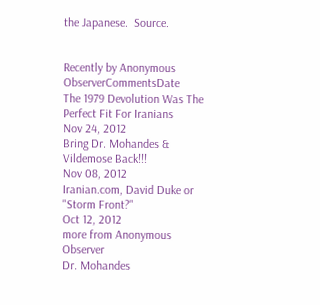the Japanese.  Source.


Recently by Anonymous ObserverCommentsDate
The 1979 Devolution Was The Perfect Fit For Iranians
Nov 24, 2012
Bring Dr. Mohandes & Vildemose Back!!!
Nov 08, 2012
Iranian.com, David Duke or "Storm Front?"
Oct 12, 2012
more from Anonymous Observer
Dr. Mohandes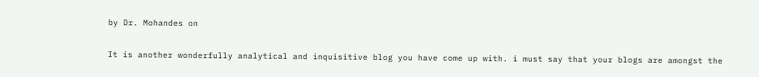by Dr. Mohandes on

It is another wonderfully analytical and inquisitive blog you have come up with. i must say that your blogs are amongst the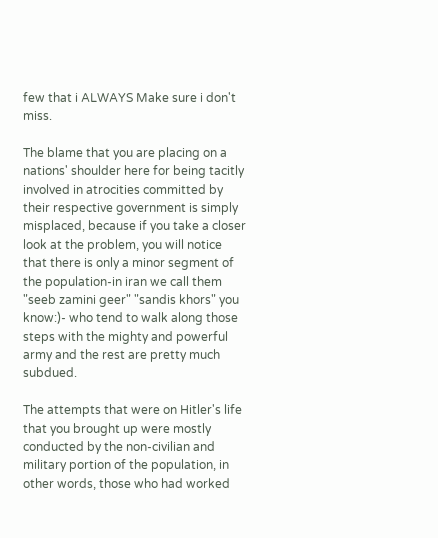few that i ALWAYS Make sure i don't miss.

The blame that you are placing on a nations' shoulder here for being tacitly involved in atrocities committed by their respective government is simply misplaced, because if you take a closer look at the problem, you will notice that there is only a minor segment of the population-in iran we call them "seeb zamini geer" "sandis khors" you know:)- who tend to walk along those steps with the mighty and powerful army and the rest are pretty much subdued.

The attempts that were on Hitler's life that you brought up were mostly conducted by the non-civilian and military portion of the population, in other words, those who had worked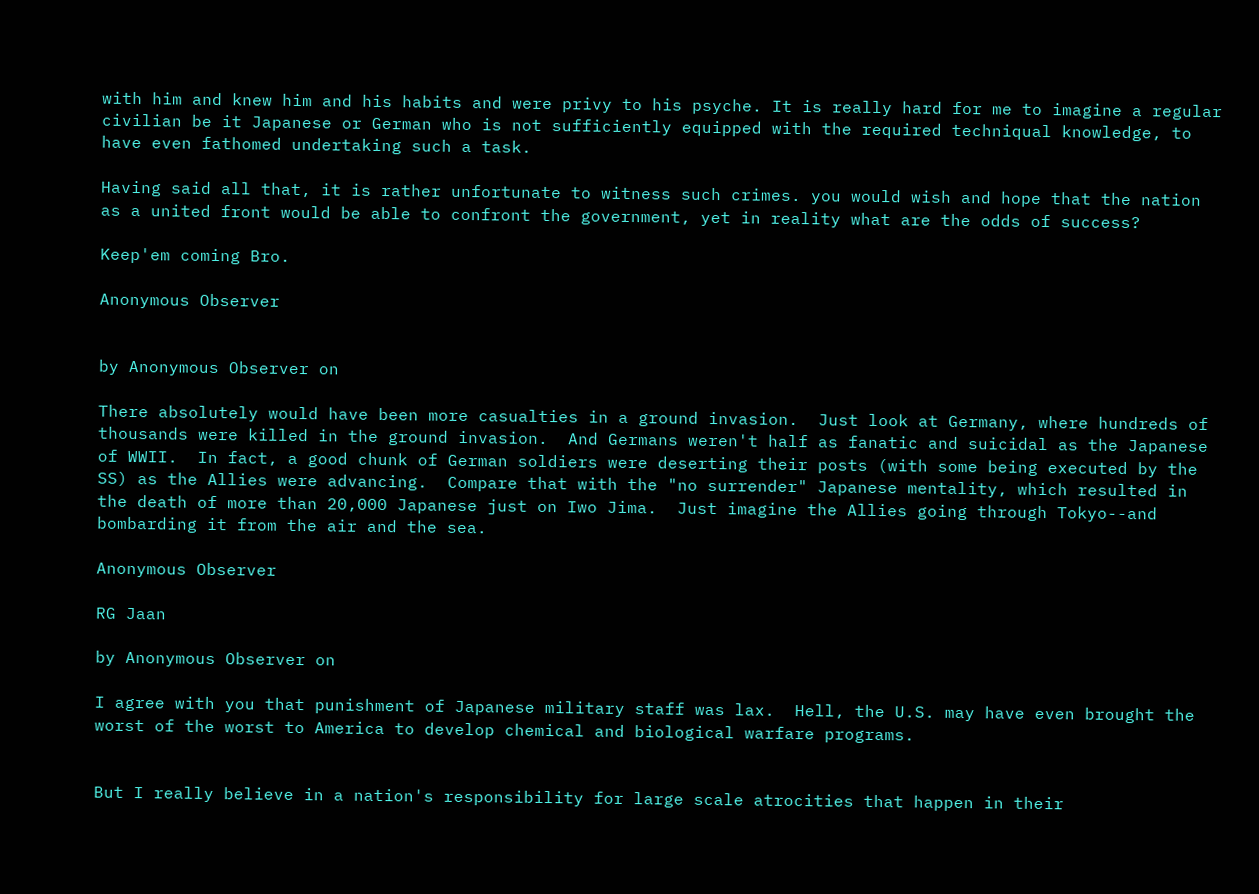with him and knew him and his habits and were privy to his psyche. It is really hard for me to imagine a regular civilian be it Japanese or German who is not sufficiently equipped with the required techniqual knowledge, to have even fathomed undertaking such a task.

Having said all that, it is rather unfortunate to witness such crimes. you would wish and hope that the nation as a united front would be able to confront the government, yet in reality what are the odds of success?

Keep'em coming Bro.

Anonymous Observer


by Anonymous Observer on

There absolutely would have been more casualties in a ground invasion.  Just look at Germany, where hundreds of thousands were killed in the ground invasion.  And Germans weren't half as fanatic and suicidal as the Japanese of WWII.  In fact, a good chunk of German soldiers were deserting their posts (with some being executed by the SS) as the Allies were advancing.  Compare that with the "no surrender" Japanese mentality, which resulted in the death of more than 20,000 Japanese just on Iwo Jima.  Just imagine the Allies going through Tokyo--and bombarding it from the air and the sea.

Anonymous Observer

RG Jaan

by Anonymous Observer on

I agree with you that punishment of Japanese military staff was lax.  Hell, the U.S. may have even brought the worst of the worst to America to develop chemical and biological warfare programs.


But I really believe in a nation's responsibility for large scale atrocities that happen in their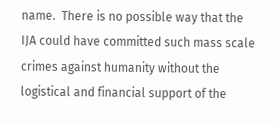name.  There is no possible way that the IJA could have committed such mass scale crimes against humanity without the logistical and financial support of the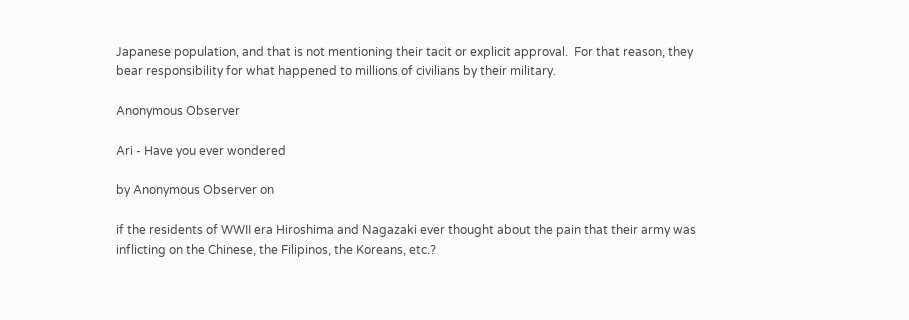Japanese population, and that is not mentioning their tacit or explicit approval.  For that reason, they bear responsibility for what happened to millions of civilians by their military.

Anonymous Observer

Ari - Have you ever wondered

by Anonymous Observer on

if the residents of WWII era Hiroshima and Nagazaki ever thought about the pain that their army was inflicting on the Chinese, the Filipinos, the Koreans, etc.?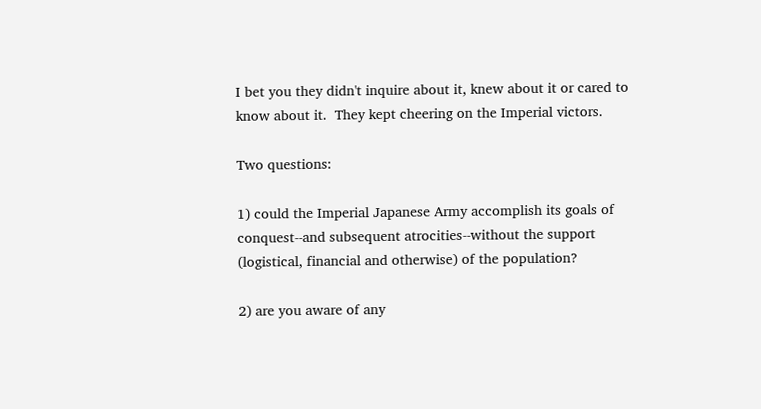I bet you they didn't inquire about it, knew about it or cared to know about it.  They kept cheering on the Imperial victors.

Two questions:

1) could the Imperial Japanese Army accomplish its goals of conquest--and subsequent atrocities--without the support (logistical, financial and otherwise) of the population?

2) are you aware of any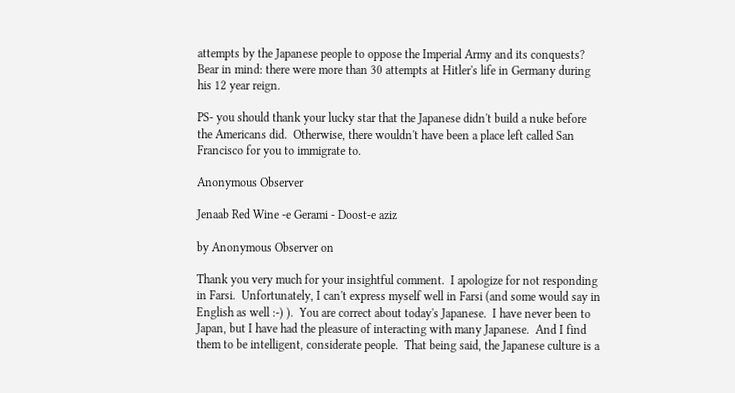attempts by the Japanese people to oppose the Imperial Army and its conquests?  Bear in mind: there were more than 30 attempts at Hitler's life in Germany during his 12 year reign.

PS- you should thank your lucky star that the Japanese didn't build a nuke before the Americans did.  Otherwise, there wouldn't have been a place left called San Francisco for you to immigrate to.

Anonymous Observer

Jenaab Red Wine -e Gerami - Doost-e aziz

by Anonymous Observer on

Thank you very much for your insightful comment.  I apologize for not responding in Farsi.  Unfortunately, I can't express myself well in Farsi (and some would say in English as well :-) ).  You are correct about today's Japanese.  I have never been to Japan, but I have had the pleasure of interacting with many Japanese.  And I find them to be intelligent, considerate people.  That being said, the Japanese culture is a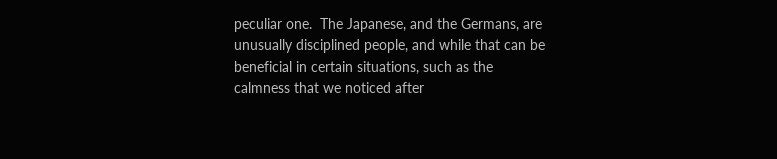peculiar one.  The Japanese, and the Germans, are unusually disciplined people, and while that can be beneficial in certain situations, such as the calmness that we noticed after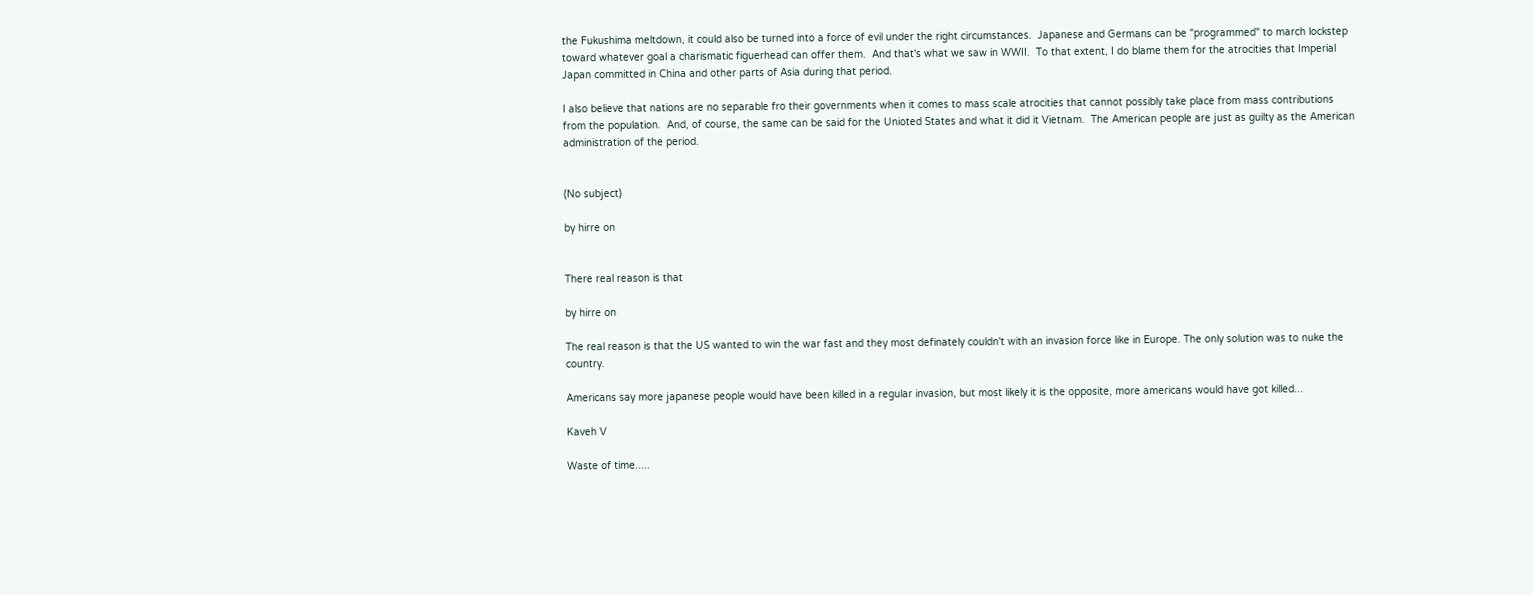the Fukushima meltdown, it could also be turned into a force of evil under the right circumstances.  Japanese and Germans can be "programmed" to march lockstep toward whatever goal a charismatic figuerhead can offer them.  And that's what we saw in WWII.  To that extent, I do blame them for the atrocities that Imperial Japan committed in China and other parts of Asia during that period.

I also believe that nations are no separable fro their governments when it comes to mass scale atrocities that cannot possibly take place from mass contributions from the population.  And, of course, the same can be said for the Unioted States and what it did it Vietnam.  The American people are just as guilty as the American administration of the period.


(No subject)

by hirre on


There real reason is that

by hirre on

The real reason is that the US wanted to win the war fast and they most definately couldn't with an invasion force like in Europe. The only solution was to nuke the country.

Americans say more japanese people would have been killed in a regular invasion, but most likely it is the opposite, more americans would have got killed...

Kaveh V

Waste of time.....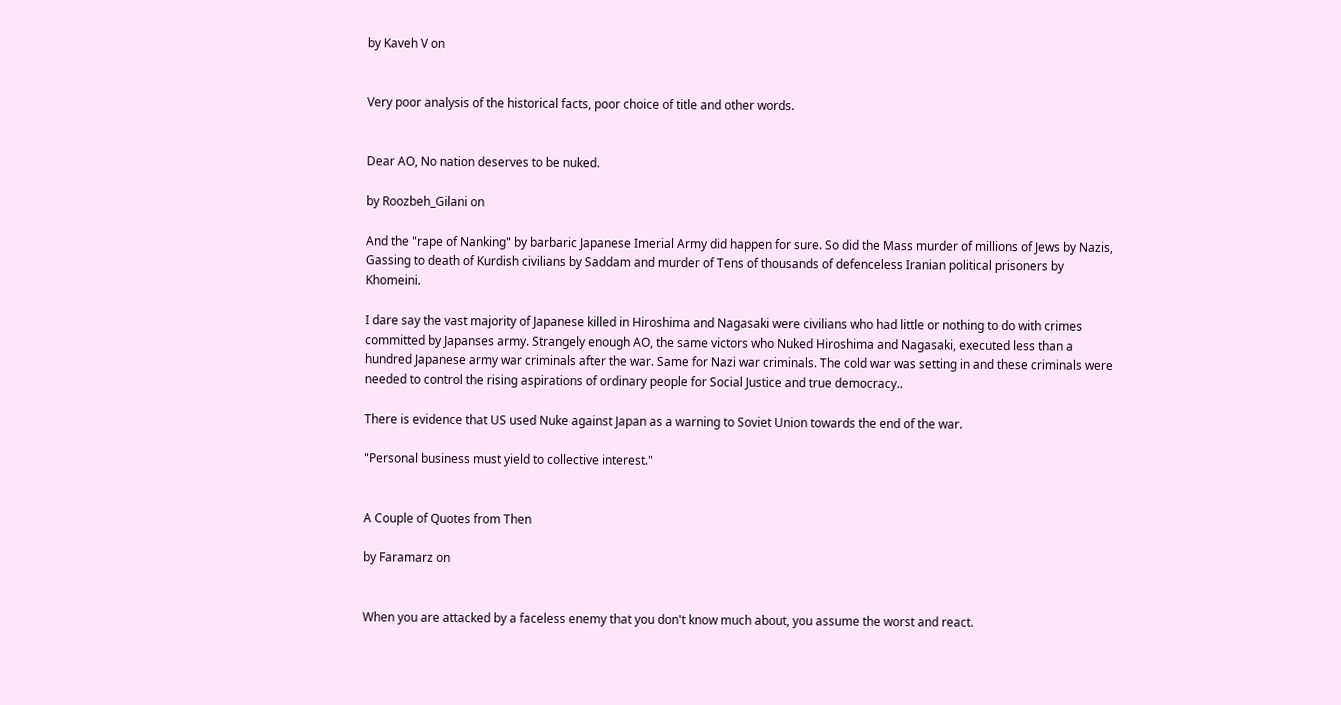by Kaveh V on


Very poor analysis of the historical facts, poor choice of title and other words.


Dear AO, No nation deserves to be nuked.

by Roozbeh_Gilani on

And the "rape of Nanking" by barbaric Japanese Imerial Army did happen for sure. So did the Mass murder of millions of Jews by Nazis, Gassing to death of Kurdish civilians by Saddam and murder of Tens of thousands of defenceless Iranian political prisoners by Khomeini.

I dare say the vast majority of Japanese killed in Hiroshima and Nagasaki were civilians who had little or nothing to do with crimes committed by Japanses army. Strangely enough AO, the same victors who Nuked Hiroshima and Nagasaki, executed less than a hundred Japanese army war criminals after the war. Same for Nazi war criminals. The cold war was setting in and these criminals were needed to control the rising aspirations of ordinary people for Social Justice and true democracy..

There is evidence that US used Nuke against Japan as a warning to Soviet Union towards the end of the war.

"Personal business must yield to collective interest."


A Couple of Quotes from Then

by Faramarz on


When you are attacked by a faceless enemy that you don't know much about, you assume the worst and react.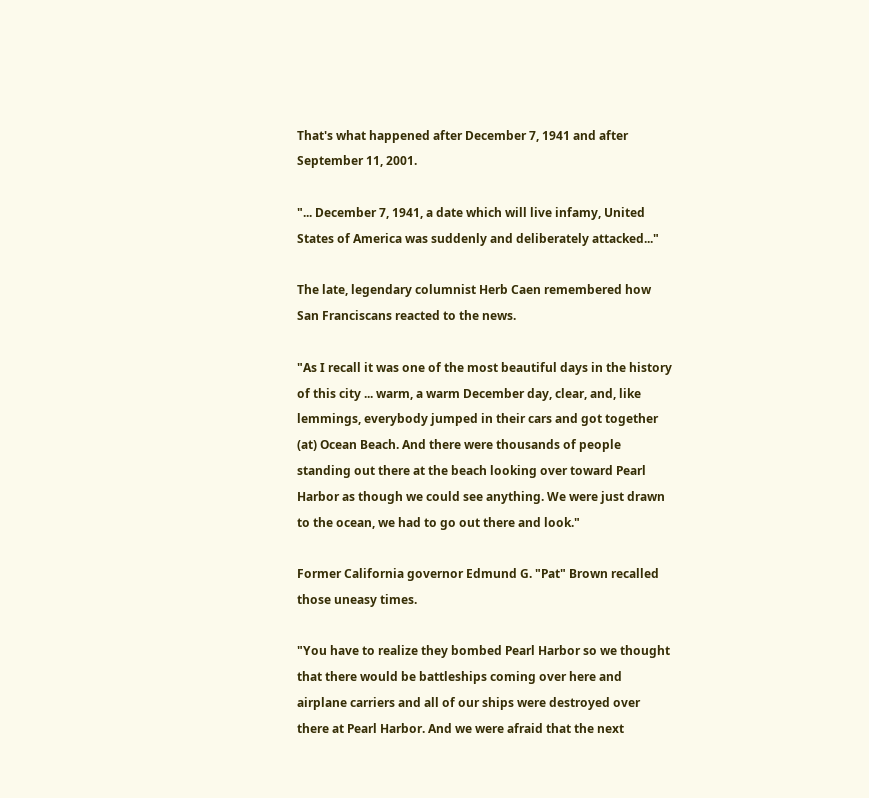That's what happened after December 7, 1941 and after September 11, 2001.

"... December 7, 1941, a date which will live infamy, United States of America was suddenly and deliberately attacked..."

The late, legendary columnist Herb Caen remembered how San Franciscans reacted to the news.

"As I recall it was one of the most beautiful days in the history of this city ... warm, a warm December day, clear, and, like lemmings, everybody jumped in their cars and got together (at) Ocean Beach. And there were thousands of people standing out there at the beach looking over toward Pearl Harbor as though we could see anything. We were just drawn to the ocean, we had to go out there and look."

Former California governor Edmund G. "Pat" Brown recalled those uneasy times.

"You have to realize they bombed Pearl Harbor so we thought that there would be battleships coming over here and airplane carriers and all of our ships were destroyed over there at Pearl Harbor. And we were afraid that the next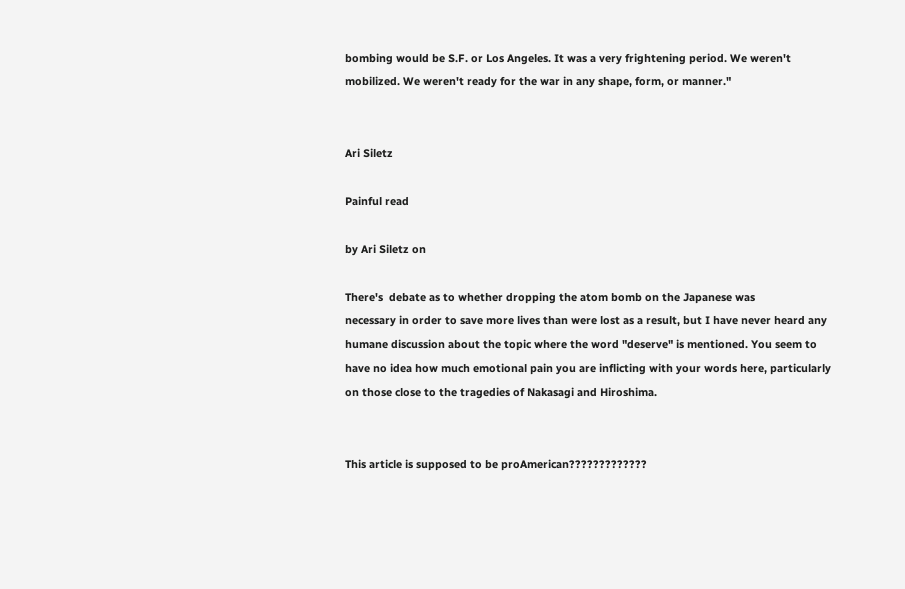bombing would be S.F. or Los Angeles. It was a very frightening period. We weren't mobilized. We weren't ready for the war in any shape, form, or manner."


Ari Siletz

Painful read

by Ari Siletz on

There's  debate as to whether dropping the atom bomb on the Japanese was
necessary in order to save more lives than were lost as a result, but I have never heard any humane discussion about the topic where the word "deserve" is mentioned. You seem to have no idea how much emotional pain you are inflicting with your words here, particularly on those close to the tragedies of Nakasagi and Hiroshima.


This article is supposed to be proAmerican?????????????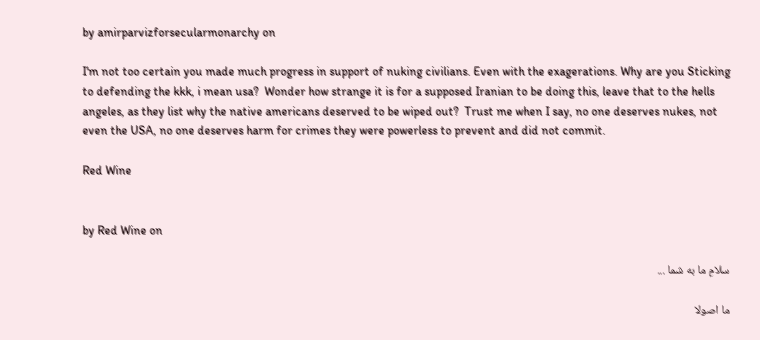by amirparvizforsecularmonarchy on

I'm not too certain you made much progress in support of nuking civilians. Even with the exagerations. Why are you Sticking to defending the kkk, i mean usa?  Wonder how strange it is for a supposed Iranian to be doing this, leave that to the hells angeles, as they list why the native americans deserved to be wiped out?  Trust me when I say, no one deserves nukes, not even the USA, no one deserves harm for crimes they were powerless to prevent and did not commit.

Red Wine


by Red Wine on

سلامِ ما به شما ...

ما اصولا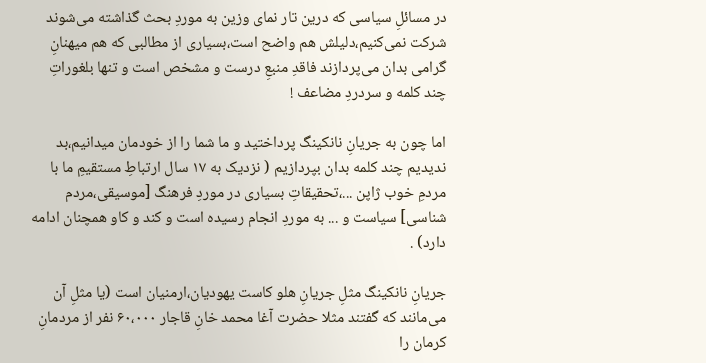در مسائلِ سیاسی که درین تار نمای وزین به موردِ بحث گذاشته می‌‌شوند شرکت نمی‌کنیم،دلیلش هم واضح است،بسیاری از مطالبی‌ که هم میهنانِ گرامی‌ بدان می‌‌پردازند فاقدِ منبعِ درست و مشخص است و تنها بلغوراتِ چند کلمه و سردردِ مضاعف !

اما چون به‌‌‌ جریانِ نانکینگ پرداختید و ما شما را از خودمان میدانیم،بد ندیدیم چند کلمه بدان بپردازیم ( نزدیک به ۱۷ سال ارتباطِ مستقیمِ ما با مردمِ خوب ژاپن ...،تحقیقاتِ بسیاری در موردِ فرهنگ [موسیقی‌،مردم شناسی‌] سیاست و ... به موردِ انجام رسیده است و کند و کاو همچنان ادامه دارد) .

جریانِ نانکینگ مثلِ جریانِ هلو کاست یهودیان،ارمنیان است (یا مثلِ آن می‌‌مانند که گفتند مثلا حضرت آغا محمد خانِ قاجار ۶۰،۰۰۰ نفر از مردمانِ کرمان را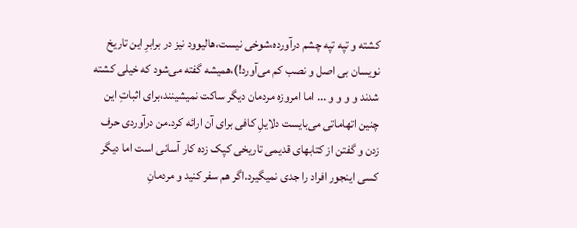کشته و تپه تپه چشم درآورده،شوخی‌ نیست،هالیوود نیز در برابرِ این تاریخ نویسان بی‌ اصل و نصب کم می‌‌آورد!)،همیشه گفته می‌‌شود که خیلی‌ کشته شدند و و و و ... اما امروزه مردمان دیگر ساکت نمیشینند،برای اثباتِ این چنین اتهاماتی می‌‌بایست دلایلِ کافی‌ برای آن ارائه کرد.من درآوردی حرف زدن و گفتن از کتابهای قدیمی‌ تاریخی کپک زده کار آسانی است اما دیگر کسی‌ اینجور افراد را جدی نمیگیرد.اگر هم سفر کنید و مردمانِ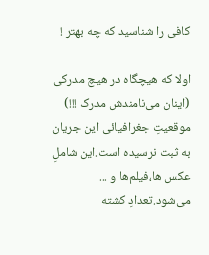کافی‌ را شناسید که چه بهتر !

اولا که هیچگاه در هیچ مدرکی‌ (اینان می‌‌نامندش مدرک !!!) موقعیتِ جغرافیائی این جریان به ثبت نرسیده است.این شاملِ عکس ها،فیلم‌ها و ... می‌‌شود.تعدادِ کشته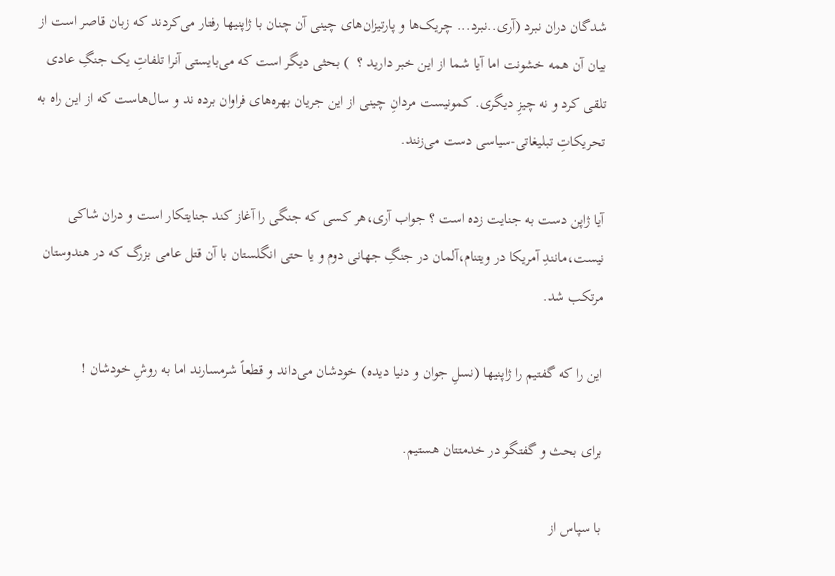شدگان دران نبرد (آری..نبرد... چریک‌ها و پارتیزان‌های چینی‌ آن چنان با ژاپنیها رفتار می‌‌کردند که زبان قاصر است از بیان آن همه خشونت اما آیا شما از این خبر دارید ؟  ) بحثی‌ دیگر است که می‌‌بایستی‌ آنرا تلفاتِ یک جنگِ عادی تلقی‌ کرد و نه‌ چیزِ دیگری. کمونیست مردانِ چینی‌ از این جریان بهره‌های فراوان برده ند و سال‌هاست که از این راه به تحریکاتِ تبلیغاتی-سیاسی دست می‌‌زنند.

آیا ژاپن دست به جنایت زده است ؟ جواب آری،هر کسی‌ که جنگی را آغاز کند جنایتکار است و دران شاکی‌ نیست،مانندِ آمریکا در ویتنام،آلمان در جنگِ جهانی‌ دوم و یا حتی انگلستان با آن قتل عامی بزرگ که در هندوستان مرتکب شد.

این را که گفتیم را ژاپنیها (نسلِ جوان و دنیا دیده) خودشان می‌‌داند و قطعاً شرمسارند اما به روشِ خودشان !

برای بحث و گفتگو در خدمتتان هستیم.

با سپاس از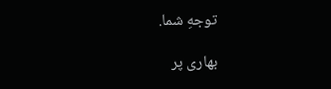توجهِ شما.

بهاری پر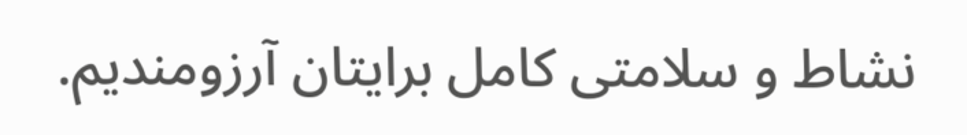نشاط و سلامتی کامل برایتان آرزومندیم.